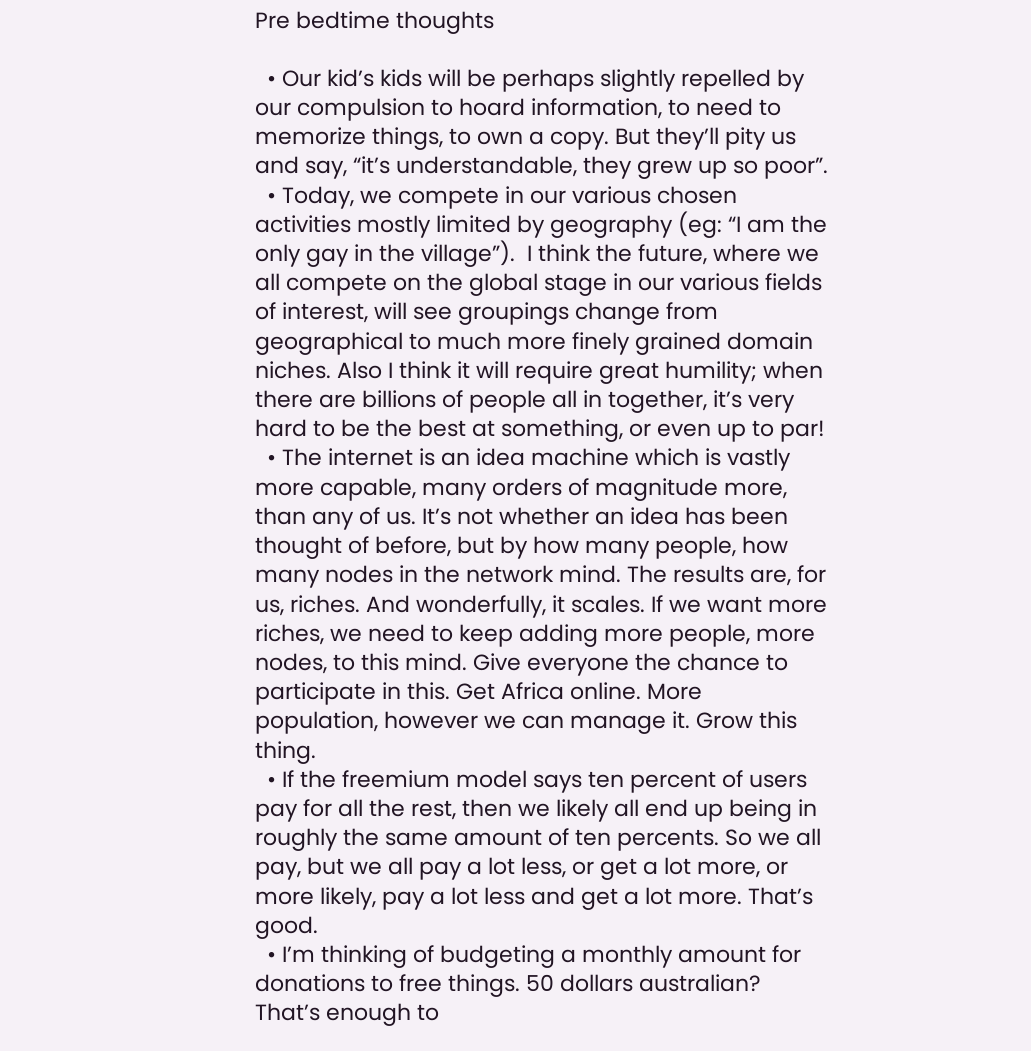Pre bedtime thoughts

  • Our kid’s kids will be perhaps slightly repelled by our compulsion to hoard information, to need to memorize things, to own a copy. But they’ll pity us and say, “it’s understandable, they grew up so poor”.
  • Today, we compete in our various chosen activities mostly limited by geography (eg: “I am the only gay in the village”).  I think the future, where we all compete on the global stage in our various fields of interest, will see groupings change from geographical to much more finely grained domain niches. Also I think it will require great humility; when there are billions of people all in together, it’s very hard to be the best at something, or even up to par!
  • The internet is an idea machine which is vastly more capable, many orders of magnitude more, than any of us. It’s not whether an idea has been thought of before, but by how many people, how many nodes in the network mind. The results are, for us, riches. And wonderfully, it scales. If we want more riches, we need to keep adding more people, more nodes, to this mind. Give everyone the chance to participate in this. Get Africa online. More population, however we can manage it. Grow this thing.
  • If the freemium model says ten percent of users pay for all the rest, then we likely all end up being in roughly the same amount of ten percents. So we all pay, but we all pay a lot less, or get a lot more, or more likely, pay a lot less and get a lot more. That’s good.
  • I’m thinking of budgeting a monthly amount for donations to free things. 50 dollars australian? That’s enough to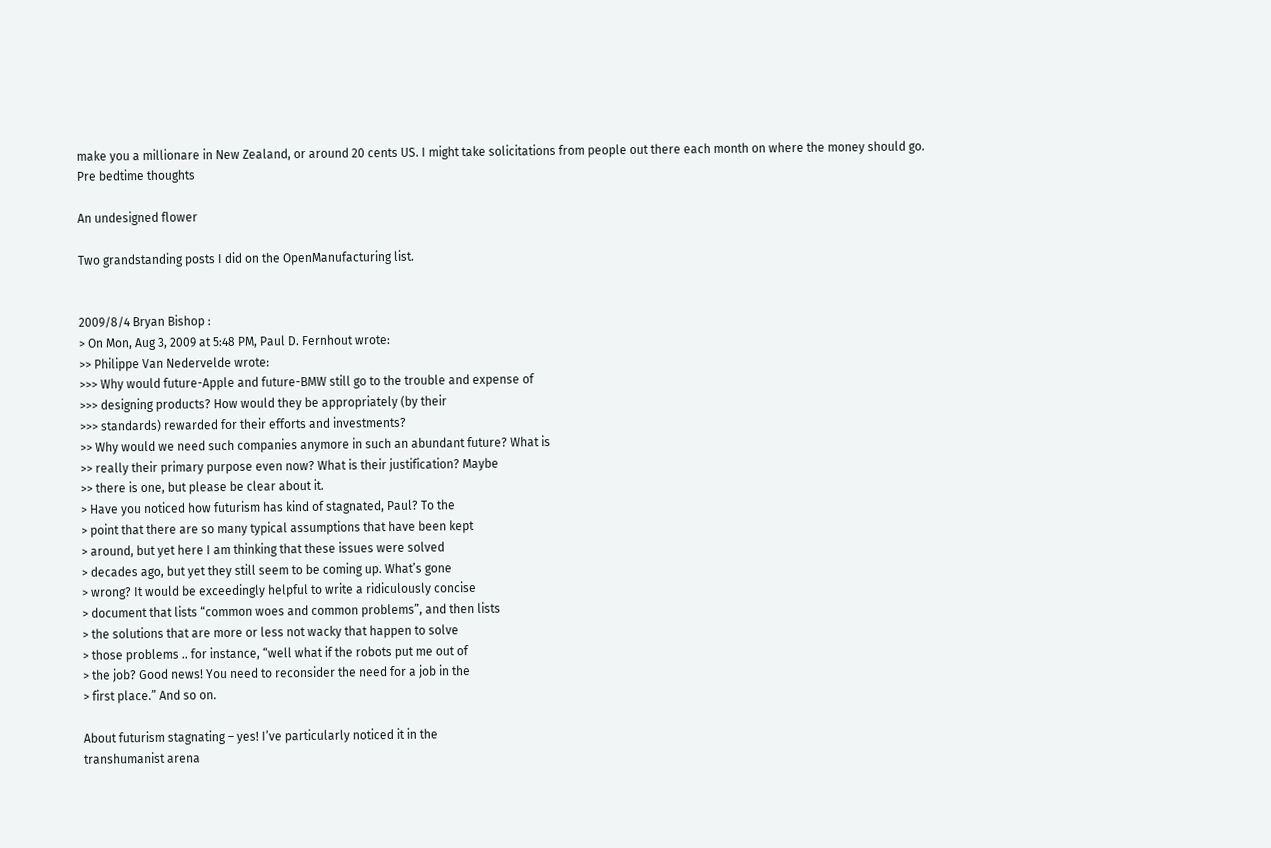make you a millionare in New Zealand, or around 20 cents US. I might take solicitations from people out there each month on where the money should go.
Pre bedtime thoughts

An undesigned flower

Two grandstanding posts I did on the OpenManufacturing list.


2009/8/4 Bryan Bishop :
> On Mon, Aug 3, 2009 at 5:48 PM, Paul D. Fernhout wrote:
>> Philippe Van Nedervelde wrote:
>>> Why would future-Apple and future-BMW still go to the trouble and expense of
>>> designing products? How would they be appropriately (by their
>>> standards) rewarded for their efforts and investments?
>> Why would we need such companies anymore in such an abundant future? What is
>> really their primary purpose even now? What is their justification? Maybe
>> there is one, but please be clear about it.
> Have you noticed how futurism has kind of stagnated, Paul? To the
> point that there are so many typical assumptions that have been kept
> around, but yet here I am thinking that these issues were solved
> decades ago, but yet they still seem to be coming up. What’s gone
> wrong? It would be exceedingly helpful to write a ridiculously concise
> document that lists “common woes and common problems”, and then lists
> the solutions that are more or less not wacky that happen to solve
> those problems .. for instance, “well what if the robots put me out of
> the job? Good news! You need to reconsider the need for a job in the
> first place.” And so on.

About futurism stagnating – yes! I’ve particularly noticed it in the
transhumanist arena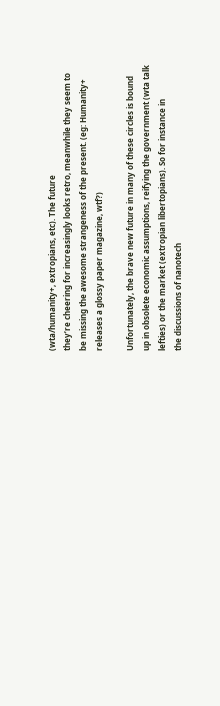(wta/humanity+, extropians, etc). The future
they’re cheering for increasingly looks retro, meanwhile they seem to
be missing the awesome strangeness of the present. (eg: Humanity+
releases a glossy paper magazine, wtf?)

Unfortunately, the brave new future in many of these circles is bound
up in obsolete economic assumptions, reifying the government (wta talk
lefties) or the market (extropian libertopians). So for instance in
the discussions of nanotech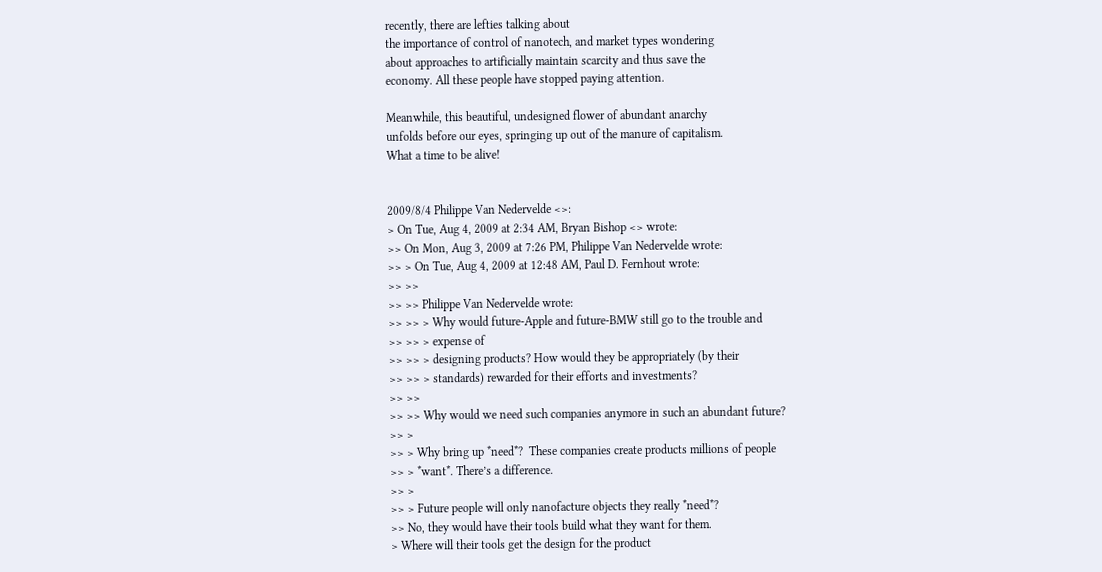recently, there are lefties talking about
the importance of control of nanotech, and market types wondering
about approaches to artificially maintain scarcity and thus save the
economy. All these people have stopped paying attention.

Meanwhile, this beautiful, undesigned flower of abundant anarchy
unfolds before our eyes, springing up out of the manure of capitalism.
What a time to be alive!


2009/8/4 Philippe Van Nedervelde <>:
> On Tue, Aug 4, 2009 at 2:34 AM, Bryan Bishop <> wrote:
>> On Mon, Aug 3, 2009 at 7:26 PM, Philippe Van Nedervelde wrote:
>> > On Tue, Aug 4, 2009 at 12:48 AM, Paul D. Fernhout wrote:
>> >>
>> >> Philippe Van Nedervelde wrote:
>> >> > Why would future-Apple and future-BMW still go to the trouble and
>> >> > expense of
>> >> > designing products? How would they be appropriately (by their
>> >> > standards) rewarded for their efforts and investments?
>> >>
>> >> Why would we need such companies anymore in such an abundant future?
>> >
>> > Why bring up *need*?  These companies create products millions of people
>> > *want*. There’s a difference.
>> >
>> > Future people will only nanofacture objects they really *need*?
>> No, they would have their tools build what they want for them.
> Where will their tools get the design for the product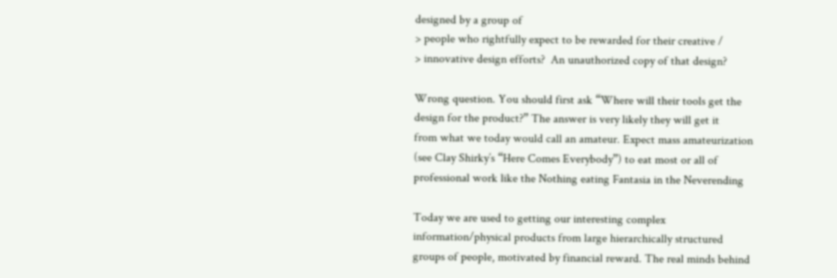designed by a group of
> people who rightfully expect to be rewarded for their creative /
> innovative design efforts?  An unauthorized copy of that design?

Wrong question. You should first ask “Where will their tools get the
design for the product?” The answer is very likely they will get it
from what we today would call an amateur. Expect mass amateurization
(see Clay Shirky’s “Here Comes Everybody”) to eat most or all of
professional work like the Nothing eating Fantasia in the Neverending

Today we are used to getting our interesting complex
information/physical products from large hierarchically structured
groups of people, motivated by financial reward. The real minds behind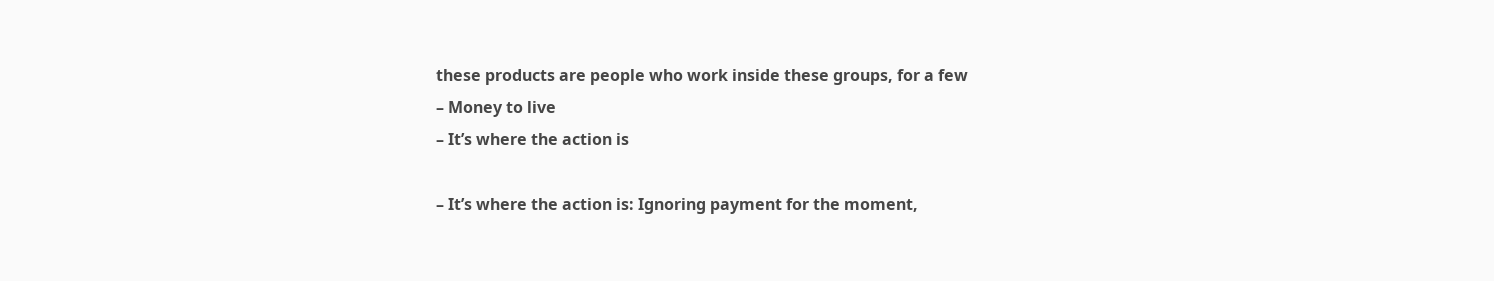these products are people who work inside these groups, for a few
– Money to live
– It’s where the action is

– It’s where the action is: Ignoring payment for the moment,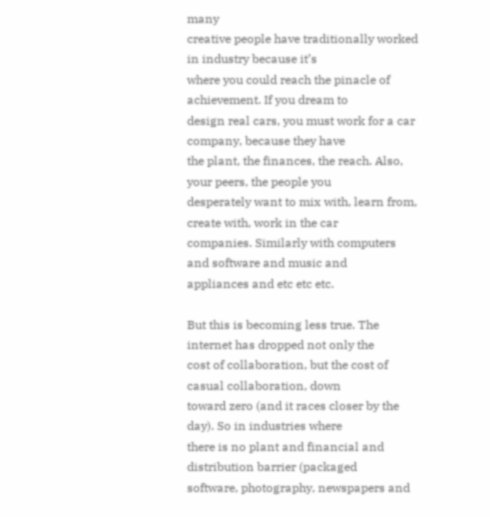many
creative people have traditionally worked in industry because it’s
where you could reach the pinacle of achievement. If you dream to
design real cars, you must work for a car company, because they have
the plant, the finances, the reach. Also, your peers, the people you
desperately want to mix with, learn from, create with, work in the car
companies. Similarly with computers and software and music and
appliances and etc etc etc.

But this is becoming less true. The internet has dropped not only the
cost of collaboration, but the cost of casual collaboration, down
toward zero (and it races closer by the day). So in industries where
there is no plant and financial and distribution barrier (packaged
software, photography, newspapers and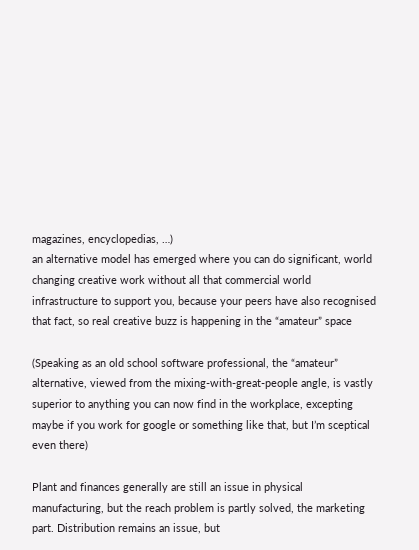magazines, encyclopedias, …)
an alternative model has emerged where you can do significant, world
changing creative work without all that commercial world
infrastructure to support you, because your peers have also recognised
that fact, so real creative buzz is happening in the “amateur” space

(Speaking as an old school software professional, the “amateur”
alternative, viewed from the mixing-with-great-people angle, is vastly
superior to anything you can now find in the workplace, excepting
maybe if you work for google or something like that, but I’m sceptical
even there)

Plant and finances generally are still an issue in physical
manufacturing, but the reach problem is partly solved, the marketing
part. Distribution remains an issue, but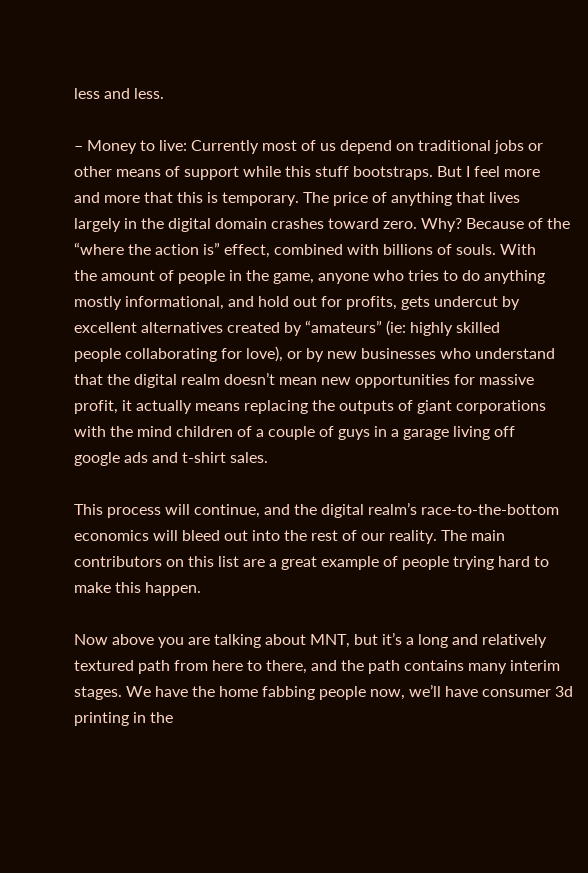less and less.

– Money to live: Currently most of us depend on traditional jobs or
other means of support while this stuff bootstraps. But I feel more
and more that this is temporary. The price of anything that lives
largely in the digital domain crashes toward zero. Why? Because of the
“where the action is” effect, combined with billions of souls. With
the amount of people in the game, anyone who tries to do anything
mostly informational, and hold out for profits, gets undercut by
excellent alternatives created by “amateurs” (ie: highly skilled
people collaborating for love), or by new businesses who understand
that the digital realm doesn’t mean new opportunities for massive
profit, it actually means replacing the outputs of giant corporations
with the mind children of a couple of guys in a garage living off
google ads and t-shirt sales.

This process will continue, and the digital realm’s race-to-the-bottom
economics will bleed out into the rest of our reality. The main
contributors on this list are a great example of people trying hard to
make this happen.

Now above you are talking about MNT, but it’s a long and relatively
textured path from here to there, and the path contains many interim
stages. We have the home fabbing people now, we’ll have consumer 3d
printing in the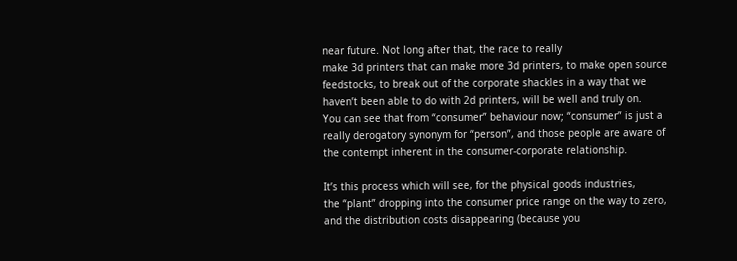near future. Not long after that, the race to really
make 3d printers that can make more 3d printers, to make open source
feedstocks, to break out of the corporate shackles in a way that we
haven’t been able to do with 2d printers, will be well and truly on.
You can see that from “consumer” behaviour now; “consumer” is just a
really derogatory synonym for “person”, and those people are aware of
the contempt inherent in the consumer-corporate relationship.

It’s this process which will see, for the physical goods industries,
the “plant” dropping into the consumer price range on the way to zero,
and the distribution costs disappearing (because you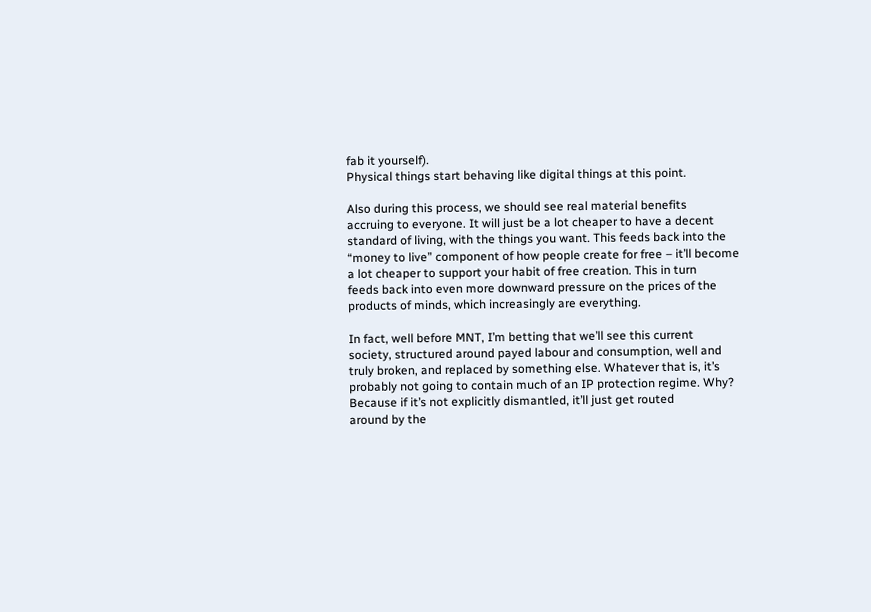fab it yourself).
Physical things start behaving like digital things at this point.

Also during this process, we should see real material benefits
accruing to everyone. It will just be a lot cheaper to have a decent
standard of living, with the things you want. This feeds back into the
“money to live” component of how people create for free – it’ll become
a lot cheaper to support your habit of free creation. This in turn
feeds back into even more downward pressure on the prices of the
products of minds, which increasingly are everything.

In fact, well before MNT, I’m betting that we’ll see this current
society, structured around payed labour and consumption, well and
truly broken, and replaced by something else. Whatever that is, it’s
probably not going to contain much of an IP protection regime. Why?
Because if it’s not explicitly dismantled, it’ll just get routed
around by the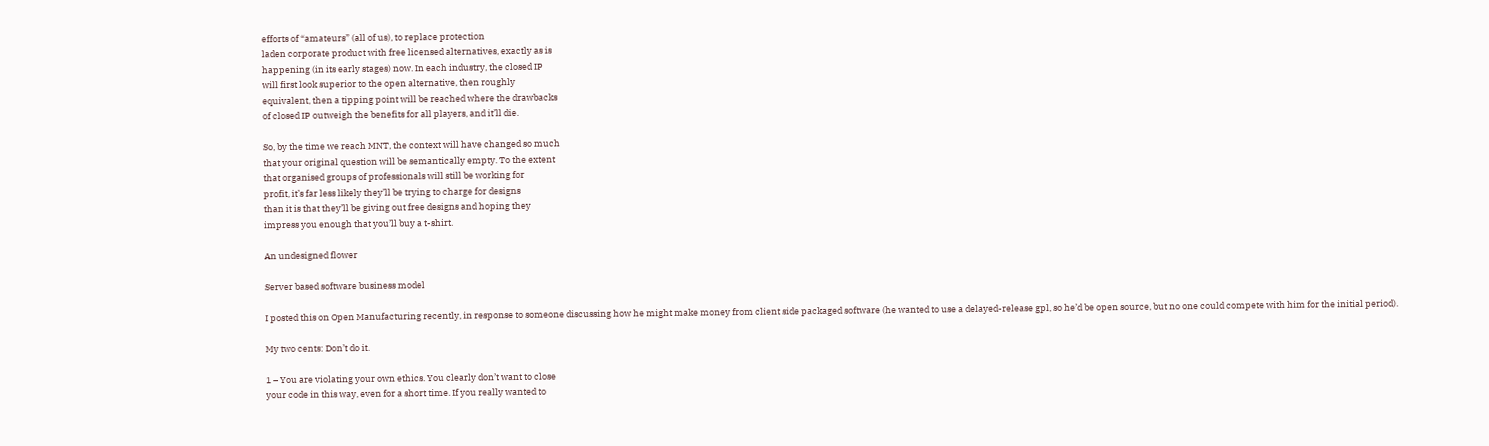efforts of “amateurs” (all of us), to replace protection
laden corporate product with free licensed alternatives, exactly as is
happening (in its early stages) now. In each industry, the closed IP
will first look superior to the open alternative, then roughly
equivalent, then a tipping point will be reached where the drawbacks
of closed IP outweigh the benefits for all players, and it’ll die.

So, by the time we reach MNT, the context will have changed so much
that your original question will be semantically empty. To the extent
that organised groups of professionals will still be working for
profit, it’s far less likely they’ll be trying to charge for designs
than it is that they’ll be giving out free designs and hoping they
impress you enough that you’ll buy a t-shirt.

An undesigned flower

Server based software business model

I posted this on Open Manufacturing recently, in response to someone discussing how he might make money from client side packaged software (he wanted to use a delayed-release gpl, so he’d be open source, but no one could compete with him for the initial period).

My two cents: Don’t do it.

1 – You are violating your own ethics. You clearly don’t want to close
your code in this way, even for a short time. If you really wanted to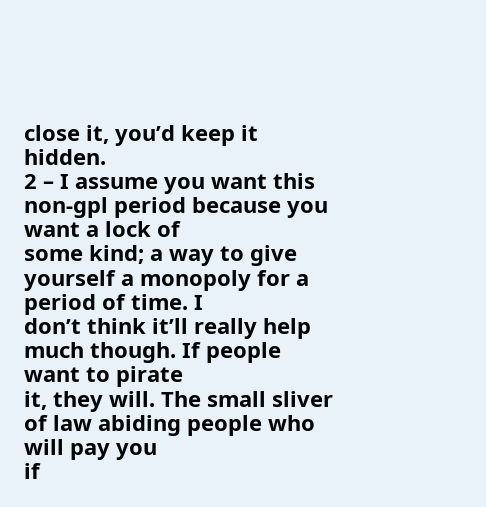close it, you’d keep it hidden.
2 – I assume you want this non-gpl period because you want a lock of
some kind; a way to give yourself a monopoly for a period of time. I
don’t think it’ll really help much though. If people want to pirate
it, they will. The small sliver of law abiding people who will pay you
if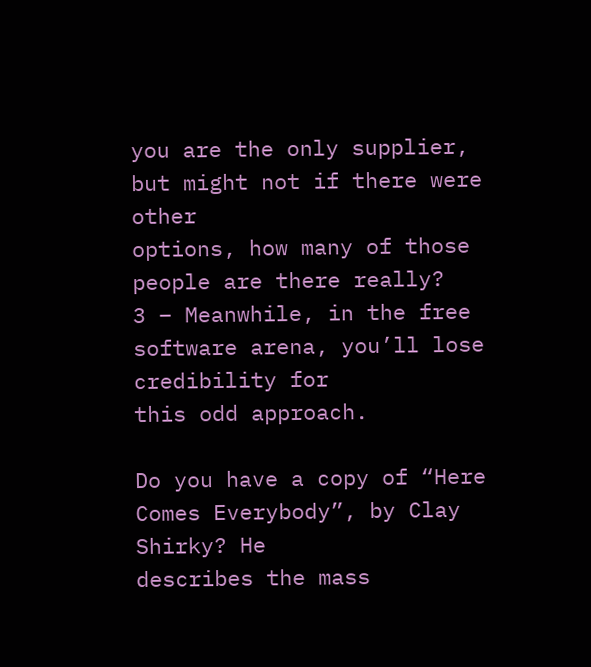you are the only supplier, but might not if there were other
options, how many of those people are there really?
3 – Meanwhile, in the free software arena, you’ll lose credibility for
this odd approach.

Do you have a copy of “Here Comes Everybody”, by Clay Shirky? He
describes the mass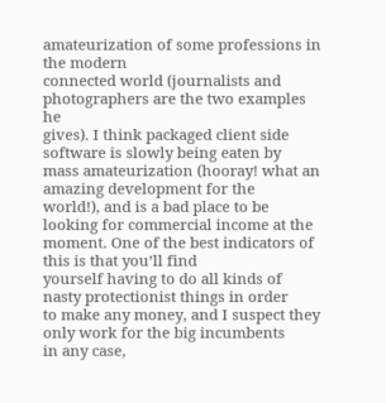amateurization of some professions in the modern
connected world (journalists and photographers are the two examples he
gives). I think packaged client side software is slowly being eaten by
mass amateurization (hooray! what an amazing development for the
world!), and is a bad place to be looking for commercial income at the
moment. One of the best indicators of this is that you’ll find
yourself having to do all kinds of nasty protectionist things in order
to make any money, and I suspect they only work for the big incumbents
in any case,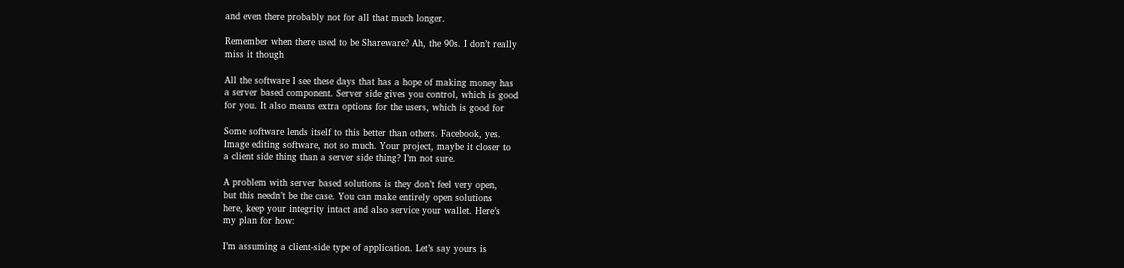and even there probably not for all that much longer.

Remember when there used to be Shareware? Ah, the 90s. I don’t really
miss it though

All the software I see these days that has a hope of making money has
a server based component. Server side gives you control, which is good
for you. It also means extra options for the users, which is good for

Some software lends itself to this better than others. Facebook, yes.
Image editing software, not so much. Your project, maybe it closer to
a client side thing than a server side thing? I’m not sure.

A problem with server based solutions is they don’t feel very open,
but this needn’t be the case. You can make entirely open solutions
here, keep your integrity intact and also service your wallet. Here’s
my plan for how:

I’m assuming a client-side type of application. Let’s say yours is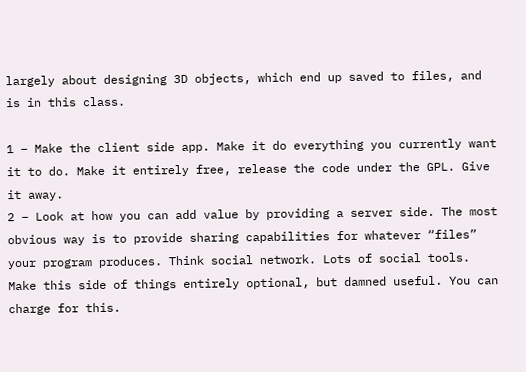largely about designing 3D objects, which end up saved to files, and
is in this class.

1 – Make the client side app. Make it do everything you currently want
it to do. Make it entirely free, release the code under the GPL. Give
it away.
2 – Look at how you can add value by providing a server side. The most
obvious way is to provide sharing capabilities for whatever “files”
your program produces. Think social network. Lots of social tools.
Make this side of things entirely optional, but damned useful. You can
charge for this.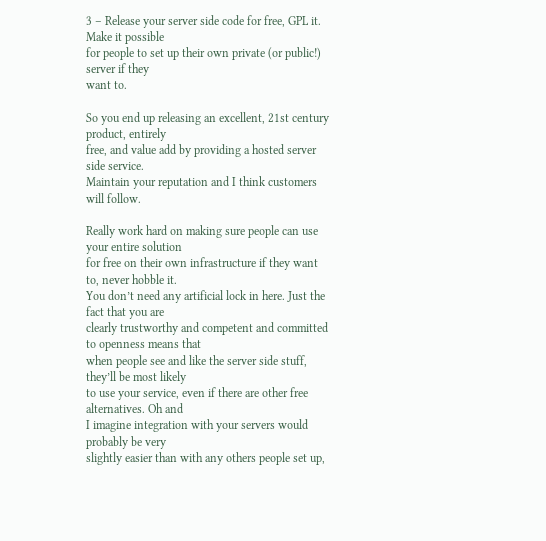3 – Release your server side code for free, GPL it. Make it possible
for people to set up their own private (or public!) server if they
want to.

So you end up releasing an excellent, 21st century product, entirely
free, and value add by providing a hosted server side service.
Maintain your reputation and I think customers will follow.

Really work hard on making sure people can use your entire solution
for free on their own infrastructure if they want to, never hobble it.
You don’t need any artificial lock in here. Just the fact that you are
clearly trustworthy and competent and committed to openness means that
when people see and like the server side stuff, they’ll be most likely
to use your service, even if there are other free alternatives. Oh and
I imagine integration with your servers would probably be very
slightly easier than with any others people set up,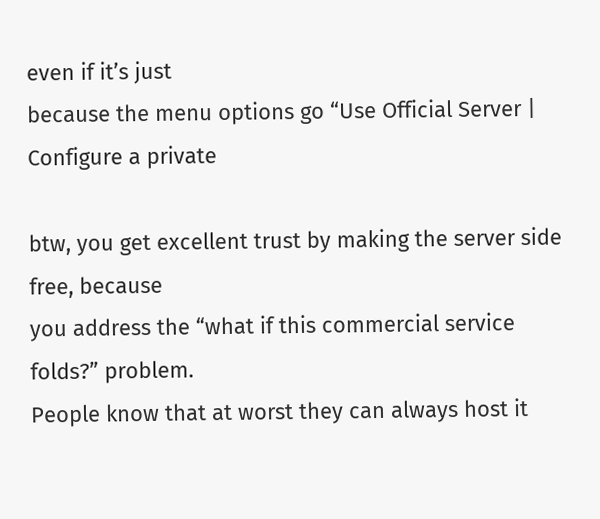even if it’s just
because the menu options go “Use Official Server | Configure a private

btw, you get excellent trust by making the server side free, because
you address the “what if this commercial service folds?” problem.
People know that at worst they can always host it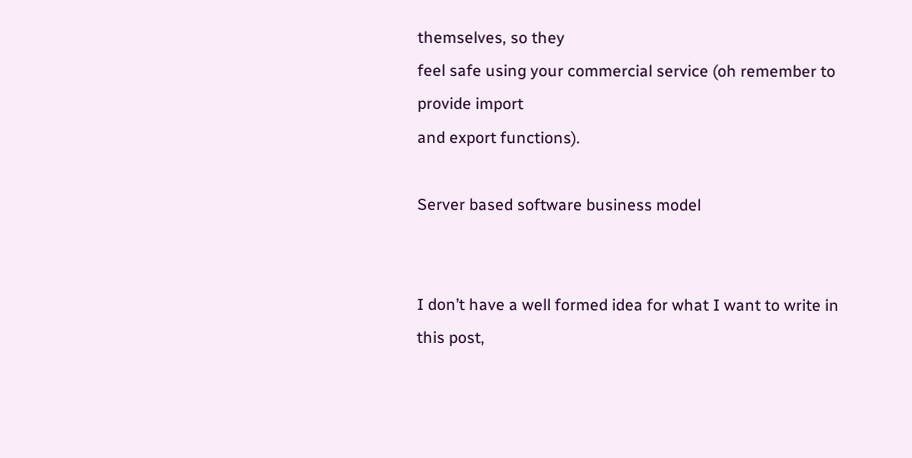themselves, so they
feel safe using your commercial service (oh remember to provide import
and export functions).

Server based software business model


I don’t have a well formed idea for what I want to write in this post,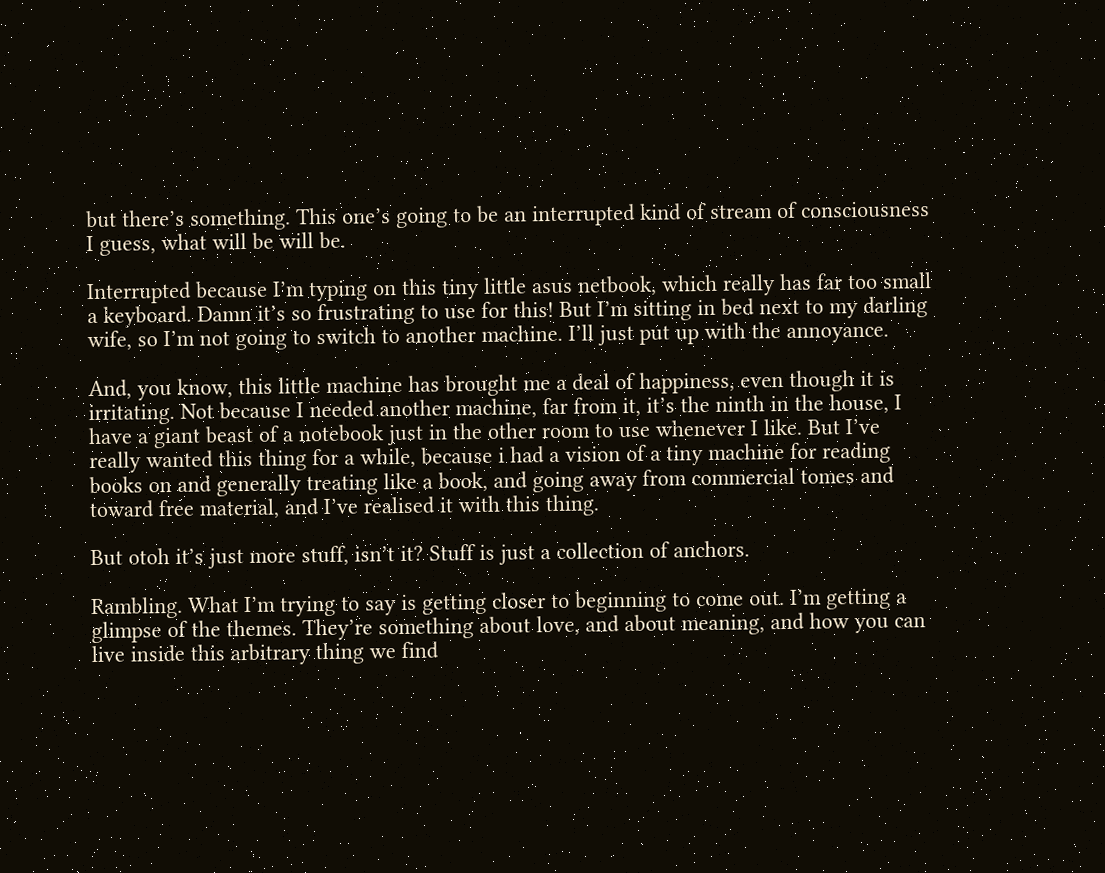but there’s something. This one’s going to be an interrupted kind of stream of consciousness I guess, what will be will be.

Interrupted because I’m typing on this tiny little asus netbook, which really has far too small a keyboard. Damn it’s so frustrating to use for this! But I’m sitting in bed next to my darling wife, so I’m not going to switch to another machine. I’ll just put up with the annoyance.

And, you know, this little machine has brought me a deal of happiness, even though it is irritating. Not because I needed another machine, far from it, it’s the ninth in the house, I have a giant beast of a notebook just in the other room to use whenever I like. But I’ve really wanted this thing for a while, because i had a vision of a tiny machine for reading books on and generally treating like a book, and going away from commercial tomes and toward free material, and I’ve realised it with this thing.

But otoh it’s just more stuff, isn’t it? Stuff is just a collection of anchors.

Rambling. What I’m trying to say is getting closer to beginning to come out. I’m getting a glimpse of the themes. They’re something about love, and about meaning, and how you can live inside this arbitrary thing we find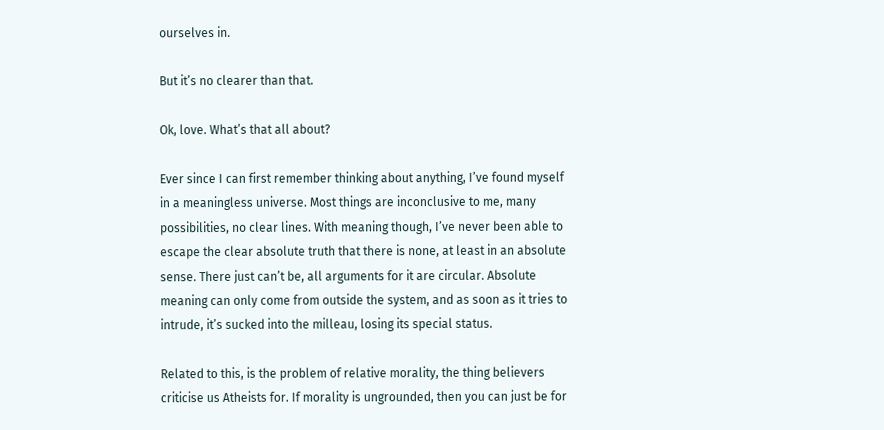ourselves in.

But it’s no clearer than that.

Ok, love. What’s that all about?

Ever since I can first remember thinking about anything, I’ve found myself in a meaningless universe. Most things are inconclusive to me, many possibilities, no clear lines. With meaning though, I’ve never been able to escape the clear absolute truth that there is none, at least in an absolute sense. There just can’t be, all arguments for it are circular. Absolute meaning can only come from outside the system, and as soon as it tries to intrude, it’s sucked into the milleau, losing its special status.

Related to this, is the problem of relative morality, the thing believers criticise us Atheists for. If morality is ungrounded, then you can just be for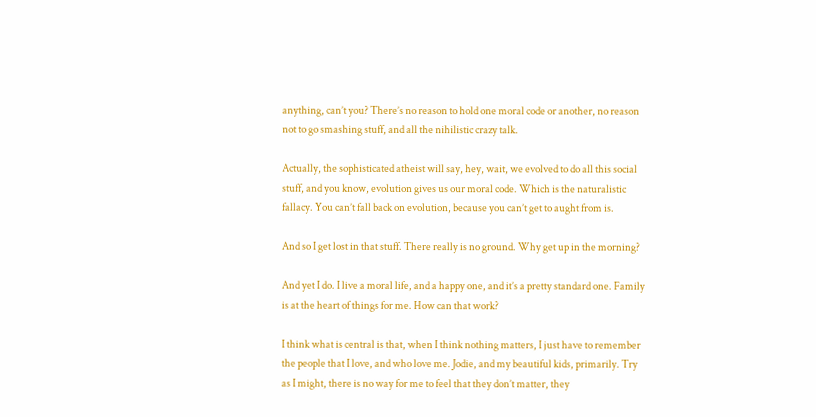anything, can’t you? There’s no reason to hold one moral code or another, no reason not to go smashing stuff, and all the nihilistic crazy talk.

Actually, the sophisticated atheist will say, hey, wait, we evolved to do all this social stuff, and you know, evolution gives us our moral code. Which is the naturalistic fallacy. You can’t fall back on evolution, because you can’t get to aught from is.

And so I get lost in that stuff. There really is no ground. Why get up in the morning?

And yet I do. I live a moral life, and a happy one, and it’s a pretty standard one. Family is at the heart of things for me. How can that work?

I think what is central is that, when I think nothing matters, I just have to remember the people that I love, and who love me. Jodie, and my beautiful kids, primarily. Try as I might, there is no way for me to feel that they don’t matter, they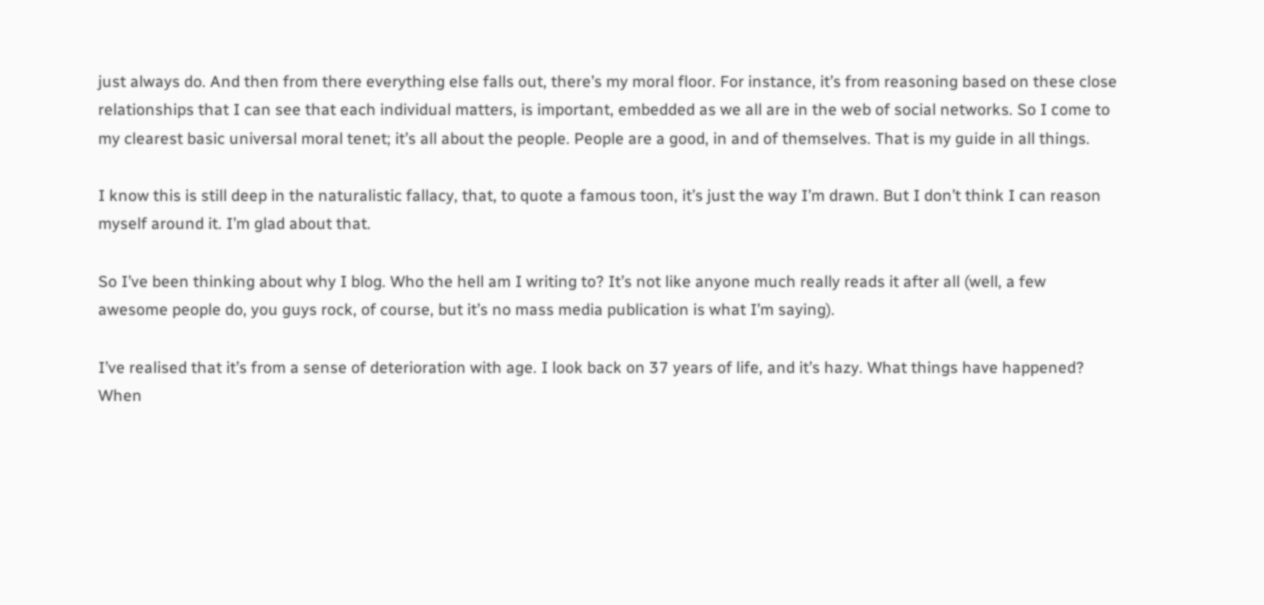just always do. And then from there everything else falls out, there’s my moral floor. For instance, it’s from reasoning based on these close relationships that I can see that each individual matters, is important, embedded as we all are in the web of social networks. So I come to my clearest basic universal moral tenet; it’s all about the people. People are a good, in and of themselves. That is my guide in all things.

I know this is still deep in the naturalistic fallacy, that, to quote a famous toon, it’s just the way I’m drawn. But I don’t think I can reason myself around it. I’m glad about that.

So I’ve been thinking about why I blog. Who the hell am I writing to? It’s not like anyone much really reads it after all (well, a few awesome people do, you guys rock, of course, but it’s no mass media publication is what I’m saying).

I’ve realised that it’s from a sense of deterioration with age. I look back on 37 years of life, and it’s hazy. What things have happened? When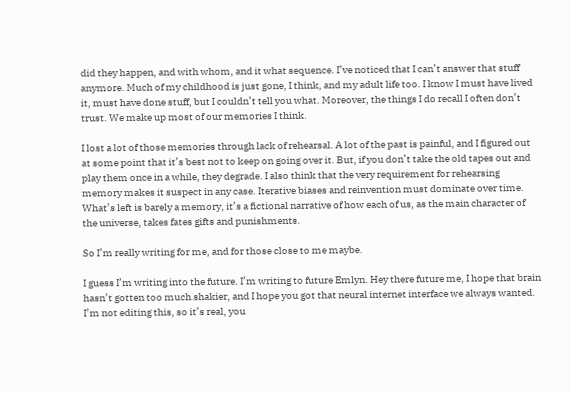did they happen, and with whom, and it what sequence. I’ve noticed that I can’t answer that stuff anymore. Much of my childhood is just gone, I think, and my adult life too. I know I must have lived it, must have done stuff, but I couldn’t tell you what. Moreover, the things I do recall I often don’t trust. We make up most of our memories I think.

I lost a lot of those memories through lack of rehearsal. A lot of the past is painful, and I figured out at some point that it’s best not to keep on going over it. But, if you don’t take the old tapes out and play them once in a while, they degrade. I also think that the very requirement for rehearsing memory makes it suspect in any case. Iterative biases and reinvention must dominate over time. What’s left is barely a memory, it’s a fictional narrative of how each of us, as the main character of the universe, takes fates gifts and punishments.

So I’m really writing for me, and for those close to me maybe.

I guess I’m writing into the future. I’m writing to future Emlyn. Hey there future me, I hope that brain hasn’t gotten too much shakier, and I hope you got that neural internet interface we always wanted. I’m not editing this, so it’s real, you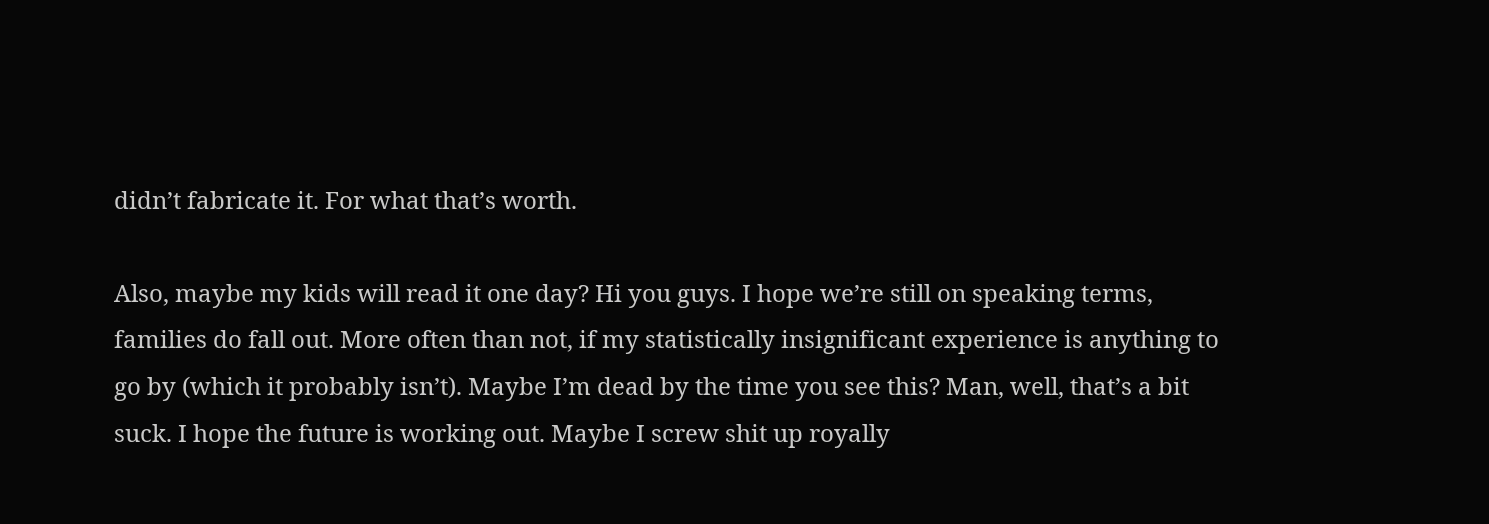didn’t fabricate it. For what that’s worth.

Also, maybe my kids will read it one day? Hi you guys. I hope we’re still on speaking terms, families do fall out. More often than not, if my statistically insignificant experience is anything to go by (which it probably isn’t). Maybe I’m dead by the time you see this? Man, well, that’s a bit suck. I hope the future is working out. Maybe I screw shit up royally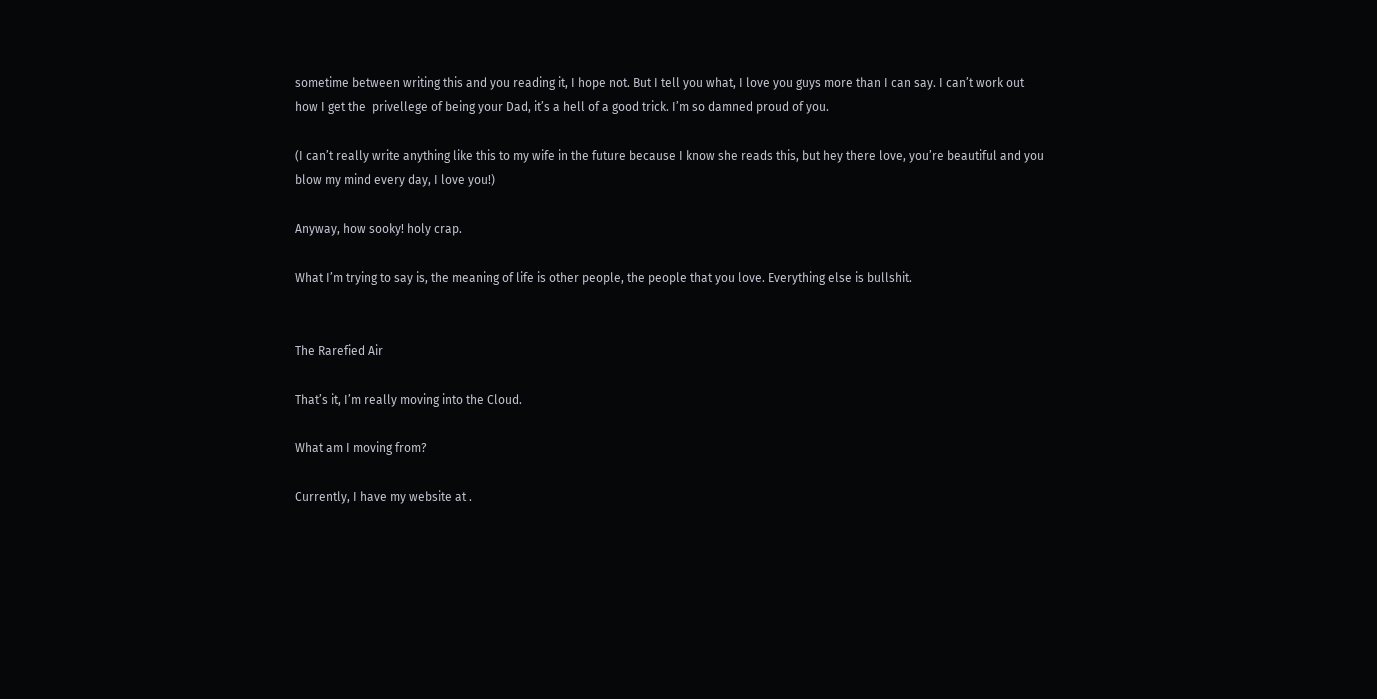sometime between writing this and you reading it, I hope not. But I tell you what, I love you guys more than I can say. I can’t work out how I get the  privellege of being your Dad, it’s a hell of a good trick. I’m so damned proud of you.

(I can’t really write anything like this to my wife in the future because I know she reads this, but hey there love, you’re beautiful and you blow my mind every day, I love you!)

Anyway, how sooky! holy crap.

What I’m trying to say is, the meaning of life is other people, the people that you love. Everything else is bullshit.


The Rarefied Air

That’s it, I’m really moving into the Cloud.

What am I moving from?

Currently, I have my website at .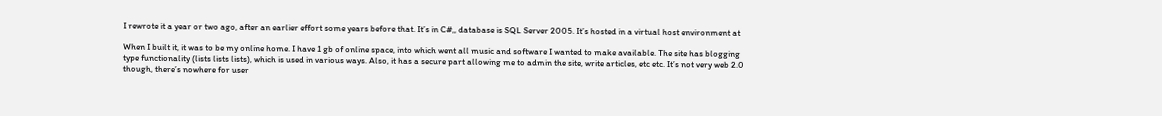I rewrote it a year or two ago, after an earlier effort some years before that. It’s in C#,, database is SQL Server 2005. It’s hosted in a virtual host environment at

When I built it, it was to be my online home. I have 1 gb of online space, into which went all music and software I wanted to make available. The site has blogging type functionality (lists lists lists), which is used in various ways. Also, it has a secure part allowing me to admin the site, write articles, etc etc. It’s not very web 2.0 though, there’s nowhere for user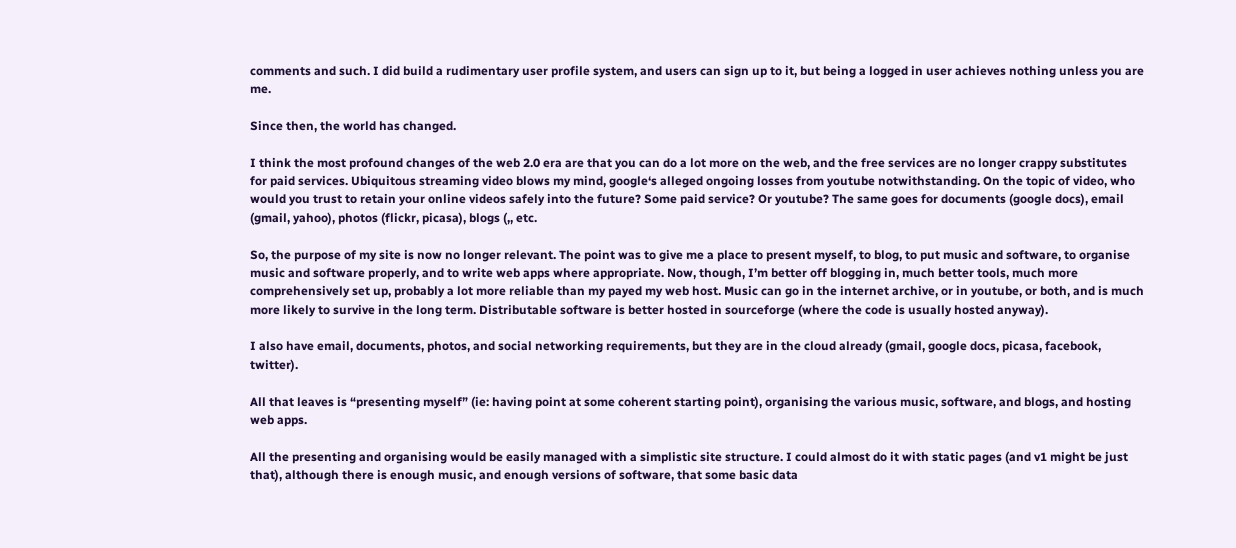comments and such. I did build a rudimentary user profile system, and users can sign up to it, but being a logged in user achieves nothing unless you are me.

Since then, the world has changed.

I think the most profound changes of the web 2.0 era are that you can do a lot more on the web, and the free services are no longer crappy substitutes for paid services. Ubiquitous streaming video blows my mind, google‘s alleged ongoing losses from youtube notwithstanding. On the topic of video, who would you trust to retain your online videos safely into the future? Some paid service? Or youtube? The same goes for documents (google docs), email (gmail, yahoo), photos (flickr, picasa), blogs (,, etc.

So, the purpose of my site is now no longer relevant. The point was to give me a place to present myself, to blog, to put music and software, to organise music and software properly, and to write web apps where appropriate. Now, though, I’m better off blogging in, much better tools, much more comprehensively set up, probably a lot more reliable than my payed my web host. Music can go in the internet archive, or in youtube, or both, and is much more likely to survive in the long term. Distributable software is better hosted in sourceforge (where the code is usually hosted anyway).

I also have email, documents, photos, and social networking requirements, but they are in the cloud already (gmail, google docs, picasa, facebook, twitter).

All that leaves is “presenting myself” (ie: having point at some coherent starting point), organising the various music, software, and blogs, and hosting web apps.

All the presenting and organising would be easily managed with a simplistic site structure. I could almost do it with static pages (and v1 might be just that), although there is enough music, and enough versions of software, that some basic data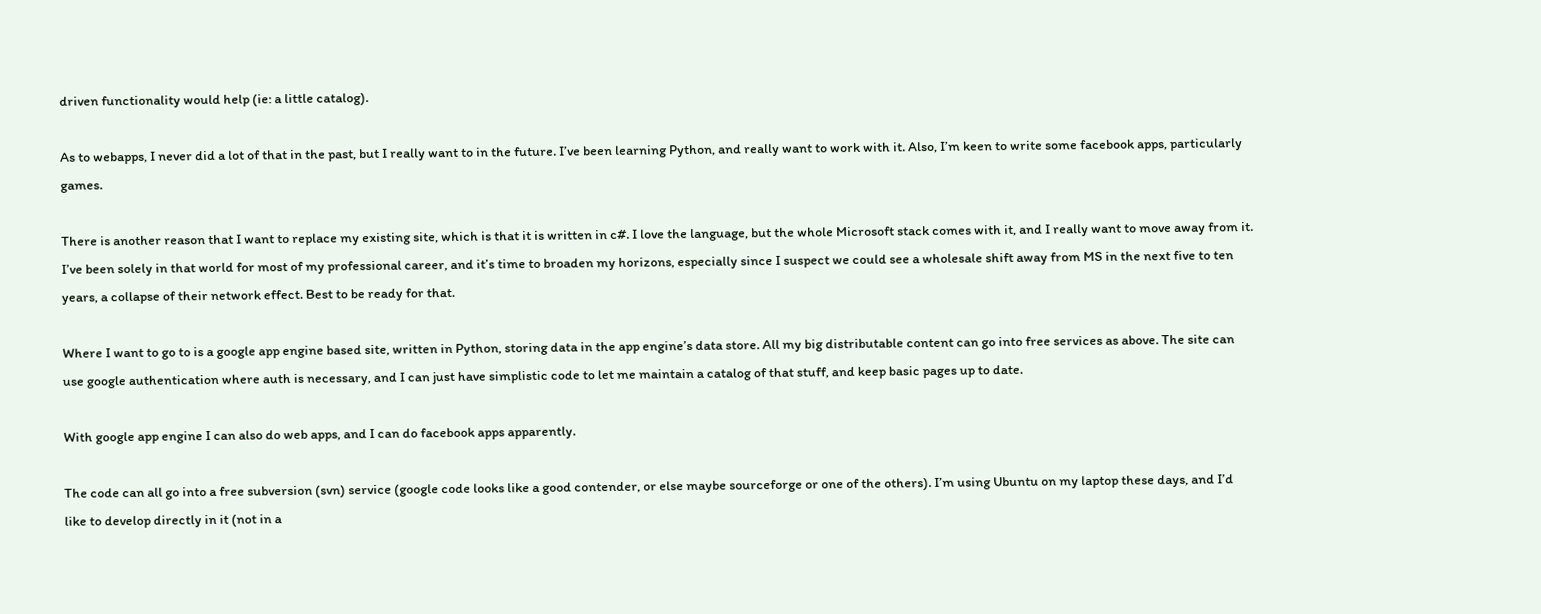driven functionality would help (ie: a little catalog).

As to webapps, I never did a lot of that in the past, but I really want to in the future. I’ve been learning Python, and really want to work with it. Also, I’m keen to write some facebook apps, particularly games.

There is another reason that I want to replace my existing site, which is that it is written in c#. I love the language, but the whole Microsoft stack comes with it, and I really want to move away from it. I’ve been solely in that world for most of my professional career, and it’s time to broaden my horizons, especially since I suspect we could see a wholesale shift away from MS in the next five to ten years, a collapse of their network effect. Best to be ready for that.

Where I want to go to is a google app engine based site, written in Python, storing data in the app engine’s data store. All my big distributable content can go into free services as above. The site can use google authentication where auth is necessary, and I can just have simplistic code to let me maintain a catalog of that stuff, and keep basic pages up to date.

With google app engine I can also do web apps, and I can do facebook apps apparently.

The code can all go into a free subversion (svn) service (google code looks like a good contender, or else maybe sourceforge or one of the others). I’m using Ubuntu on my laptop these days, and I’d like to develop directly in it (not in a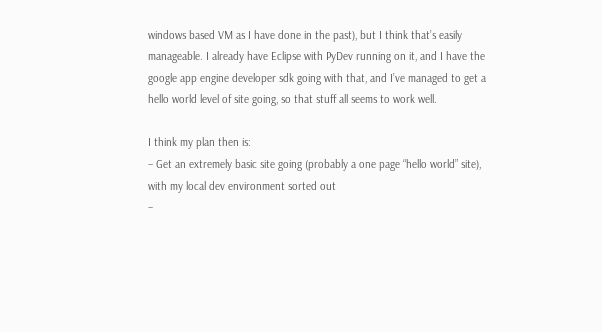windows based VM as I have done in the past), but I think that’s easily manageable. I already have Eclipse with PyDev running on it, and I have the google app engine developer sdk going with that, and I’ve managed to get a hello world level of site going, so that stuff all seems to work well.

I think my plan then is:
– Get an extremely basic site going (probably a one page “hello world” site), with my local dev environment sorted out
–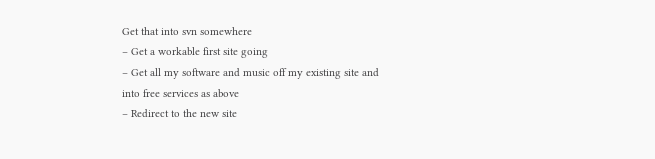Get that into svn somewhere
– Get a workable first site going
– Get all my software and music off my existing site and into free services as above
– Redirect to the new site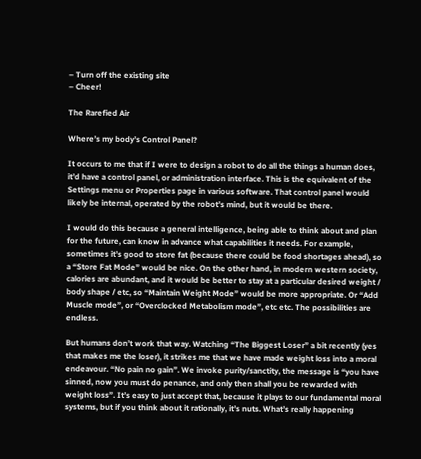– Turn off the existing site
– Cheer!

The Rarefied Air

Where’s my body’s Control Panel?

It occurs to me that if I were to design a robot to do all the things a human does, it’d have a control panel, or administration interface. This is the equivalent of the Settings menu or Properties page in various software. That control panel would likely be internal, operated by the robot’s mind, but it would be there.

I would do this because a general intelligence, being able to think about and plan for the future, can know in advance what capabilities it needs. For example, sometimes it’s good to store fat (because there could be food shortages ahead), so a “Store Fat Mode” would be nice. On the other hand, in modern western society, calories are abundant, and it would be better to stay at a particular desired weight / body shape / etc, so “Maintain Weight Mode” would be more appropriate. Or “Add Muscle mode”, or “Overclocked Metabolism mode”, etc etc. The possibilities are endless.

But humans don’t work that way. Watching “The Biggest Loser” a bit recently (yes that makes me the loser), it strikes me that we have made weight loss into a moral endeavour. “No pain no gain”. We invoke purity/sanctity, the message is “you have sinned, now you must do penance, and only then shall you be rewarded with weight loss”. It’s easy to just accept that, because it plays to our fundamental moral systems, but if you think about it rationally, it’s nuts. What’s really happening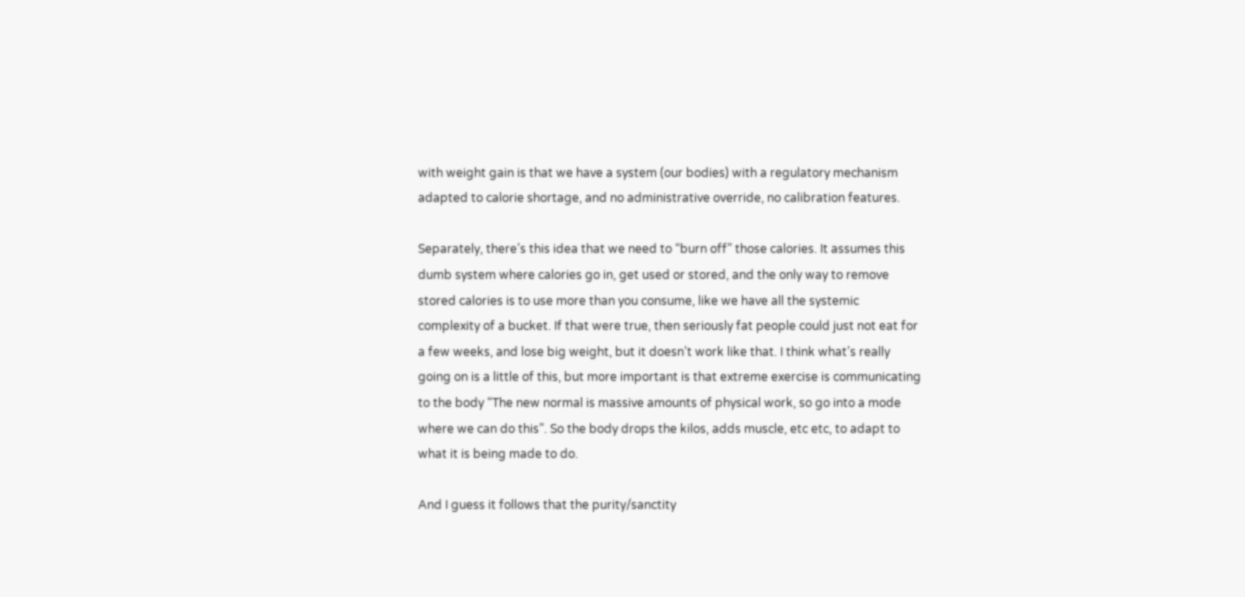with weight gain is that we have a system (our bodies) with a regulatory mechanism adapted to calorie shortage, and no administrative override, no calibration features.

Separately, there’s this idea that we need to “burn off” those calories. It assumes this dumb system where calories go in, get used or stored, and the only way to remove stored calories is to use more than you consume, like we have all the systemic complexity of a bucket. If that were true, then seriously fat people could just not eat for a few weeks, and lose big weight, but it doesn’t work like that. I think what’s really going on is a little of this, but more important is that extreme exercise is communicating to the body “The new normal is massive amounts of physical work, so go into a mode where we can do this”. So the body drops the kilos, adds muscle, etc etc, to adapt to what it is being made to do.

And I guess it follows that the purity/sanctity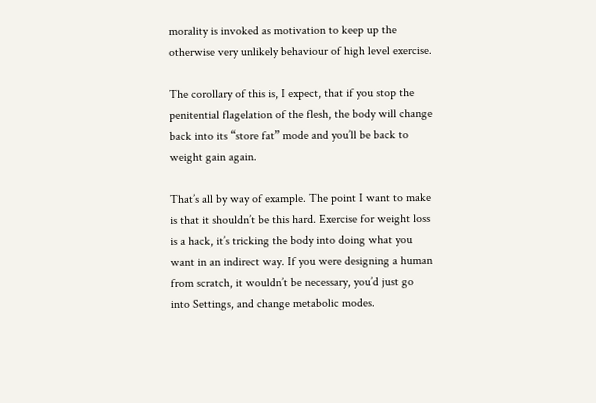morality is invoked as motivation to keep up the otherwise very unlikely behaviour of high level exercise.

The corollary of this is, I expect, that if you stop the penitential flagelation of the flesh, the body will change back into its “store fat” mode and you’ll be back to weight gain again.

That’s all by way of example. The point I want to make is that it shouldn’t be this hard. Exercise for weight loss is a hack, it’s tricking the body into doing what you want in an indirect way. If you were designing a human from scratch, it wouldn’t be necessary, you’d just go into Settings, and change metabolic modes.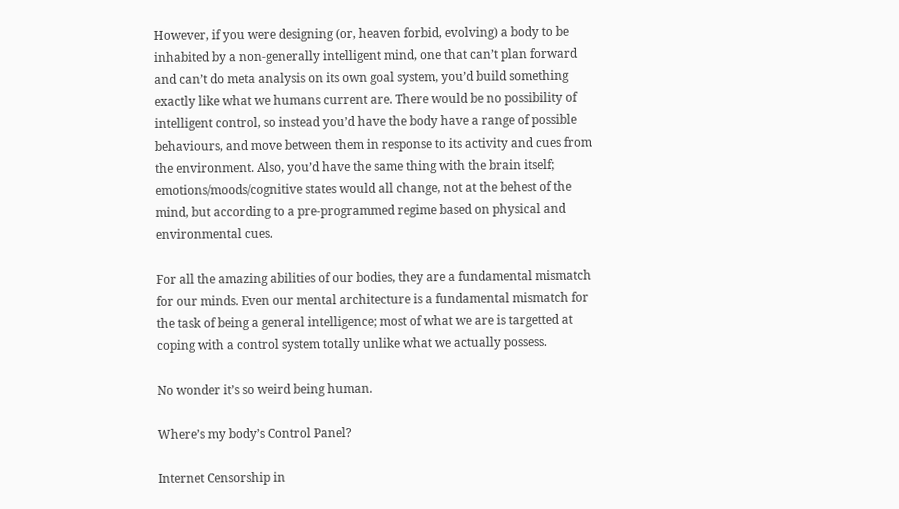However, if you were designing (or, heaven forbid, evolving) a body to be inhabited by a non-generally intelligent mind, one that can’t plan forward and can’t do meta analysis on its own goal system, you’d build something exactly like what we humans current are. There would be no possibility of intelligent control, so instead you’d have the body have a range of possible behaviours, and move between them in response to its activity and cues from the environment. Also, you’d have the same thing with the brain itself; emotions/moods/cognitive states would all change, not at the behest of the mind, but according to a pre-programmed regime based on physical and environmental cues.

For all the amazing abilities of our bodies, they are a fundamental mismatch for our minds. Even our mental architecture is a fundamental mismatch for the task of being a general intelligence; most of what we are is targetted at coping with a control system totally unlike what we actually possess.

No wonder it’s so weird being human.

Where’s my body’s Control Panel?

Internet Censorship in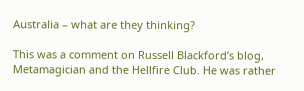Australia – what are they thinking?

This was a comment on Russell Blackford’s blog, Metamagician and the Hellfire Club. He was rather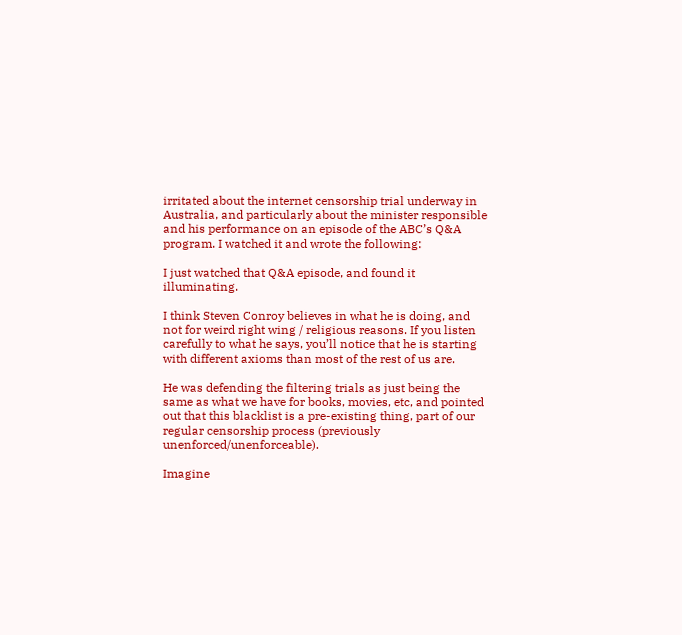irritated about the internet censorship trial underway in Australia, and particularly about the minister responsible and his performance on an episode of the ABC’s Q&A program. I watched it and wrote the following:

I just watched that Q&A episode, and found it illuminating.

I think Steven Conroy believes in what he is doing, and not for weird right wing / religious reasons. If you listen carefully to what he says, you’ll notice that he is starting with different axioms than most of the rest of us are.

He was defending the filtering trials as just being the same as what we have for books, movies, etc, and pointed out that this blacklist is a pre-existing thing, part of our regular censorship process (previously unenforced/unenforceable).

Imagine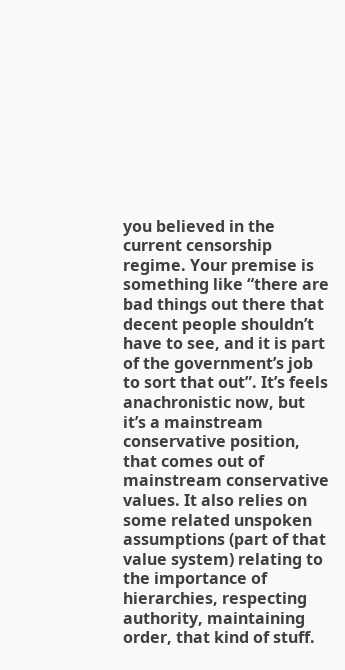you believed in the current censorship regime. Your premise is something like “there are bad things out there that decent people shouldn’t have to see, and it is part of the government’s job to sort that out”. It’s feels anachronistic now, but it’s a mainstream conservative position, that comes out of mainstream conservative values. It also relies on some related unspoken assumptions (part of that value system) relating to the importance of hierarchies, respecting authority, maintaining order, that kind of stuff.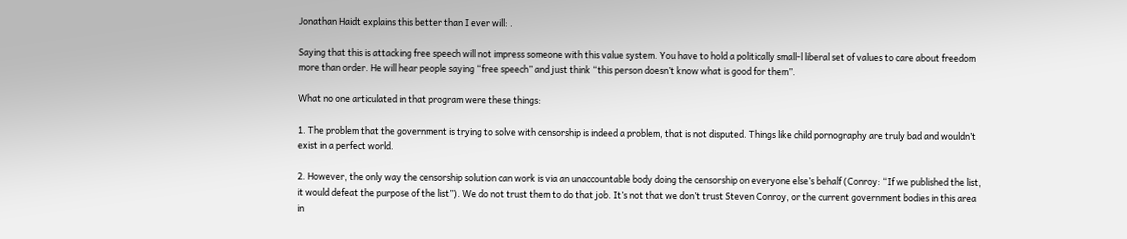Jonathan Haidt explains this better than I ever will: .

Saying that this is attacking free speech will not impress someone with this value system. You have to hold a politically small-l liberal set of values to care about freedom more than order. He will hear people saying “free speech” and just think “this person doesn’t know what is good for them”.

What no one articulated in that program were these things:

1. The problem that the government is trying to solve with censorship is indeed a problem, that is not disputed. Things like child pornography are truly bad and wouldn’t exist in a perfect world.

2. However, the only way the censorship solution can work is via an unaccountable body doing the censorship on everyone else’s behalf (Conroy: “If we published the list, it would defeat the purpose of the list”). We do not trust them to do that job. It’s not that we don’t trust Steven Conroy, or the current government bodies in this area in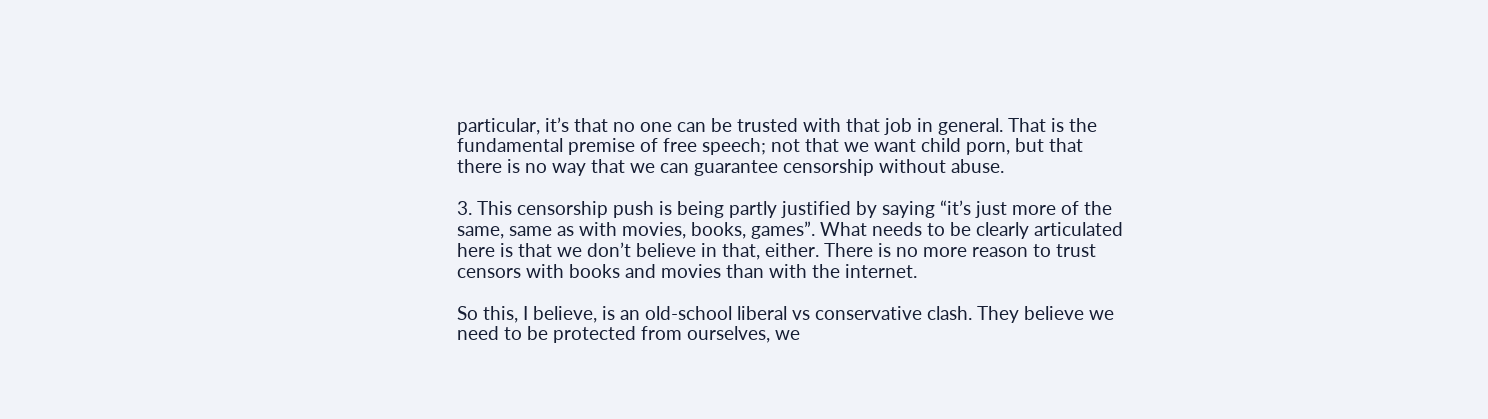particular, it’s that no one can be trusted with that job in general. That is the fundamental premise of free speech; not that we want child porn, but that there is no way that we can guarantee censorship without abuse.

3. This censorship push is being partly justified by saying “it’s just more of the same, same as with movies, books, games”. What needs to be clearly articulated here is that we don’t believe in that, either. There is no more reason to trust censors with books and movies than with the internet.

So this, I believe, is an old-school liberal vs conservative clash. They believe we need to be protected from ourselves, we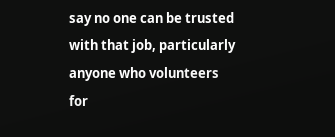say no one can be trusted with that job, particularly anyone who volunteers for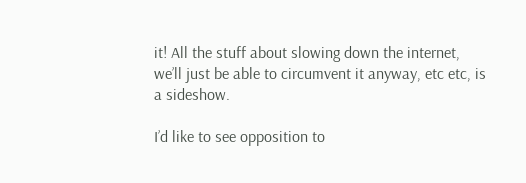it! All the stuff about slowing down the internet, we’ll just be able to circumvent it anyway, etc etc, is a sideshow.

I’d like to see opposition to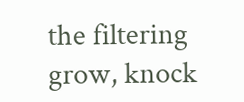the filtering grow, knock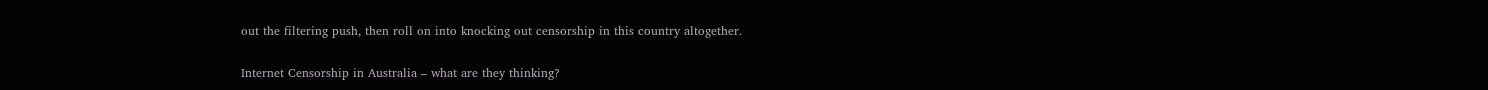out the filtering push, then roll on into knocking out censorship in this country altogether.

Internet Censorship in Australia – what are they thinking?